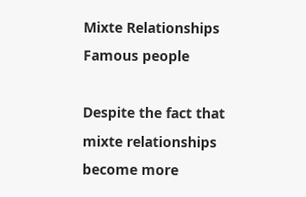Mixte Relationships Famous people

Despite the fact that mixte relationships become more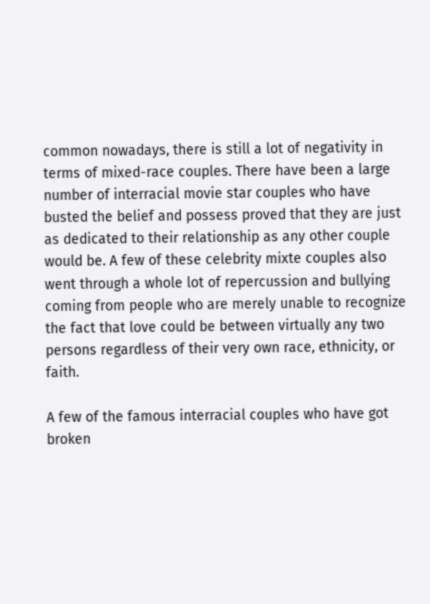common nowadays, there is still a lot of negativity in terms of mixed-race couples. There have been a large number of interracial movie star couples who have busted the belief and possess proved that they are just as dedicated to their relationship as any other couple would be. A few of these celebrity mixte couples also went through a whole lot of repercussion and bullying coming from people who are merely unable to recognize the fact that love could be between virtually any two persons regardless of their very own race, ethnicity, or faith.

A few of the famous interracial couples who have got broken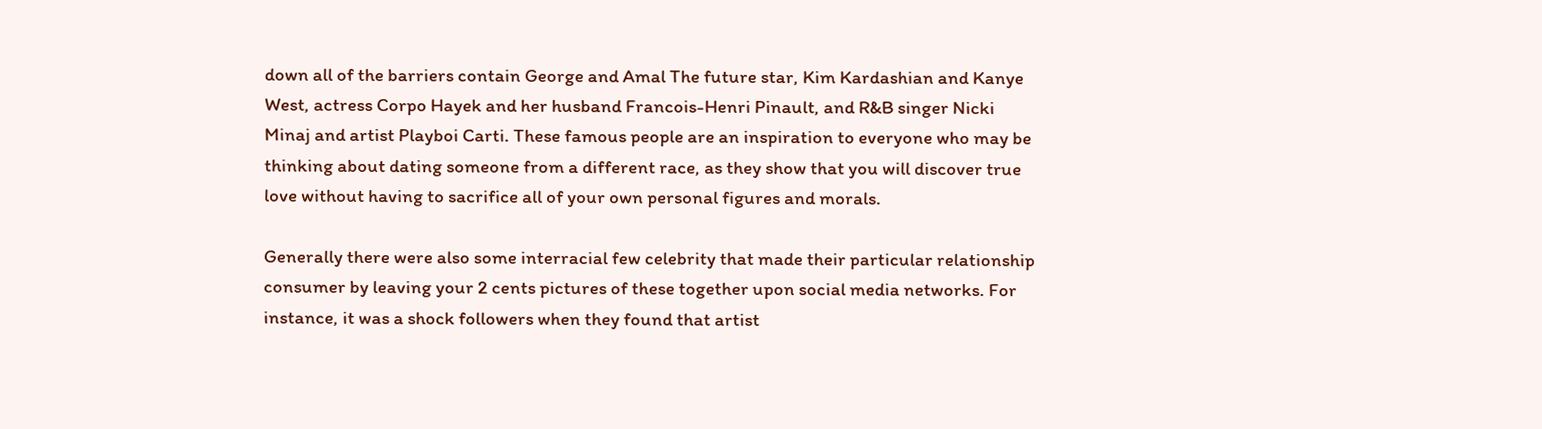down all of the barriers contain George and Amal The future star, Kim Kardashian and Kanye West, actress Corpo Hayek and her husband Francois-Henri Pinault, and R&B singer Nicki Minaj and artist Playboi Carti. These famous people are an inspiration to everyone who may be thinking about dating someone from a different race, as they show that you will discover true love without having to sacrifice all of your own personal figures and morals.

Generally there were also some interracial few celebrity that made their particular relationship consumer by leaving your 2 cents pictures of these together upon social media networks. For instance, it was a shock followers when they found that artist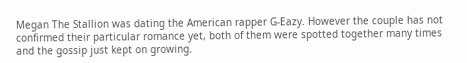Megan The Stallion was dating the American rapper G-Eazy. However the couple has not confirmed their particular romance yet, both of them were spotted together many times and the gossip just kept on growing.